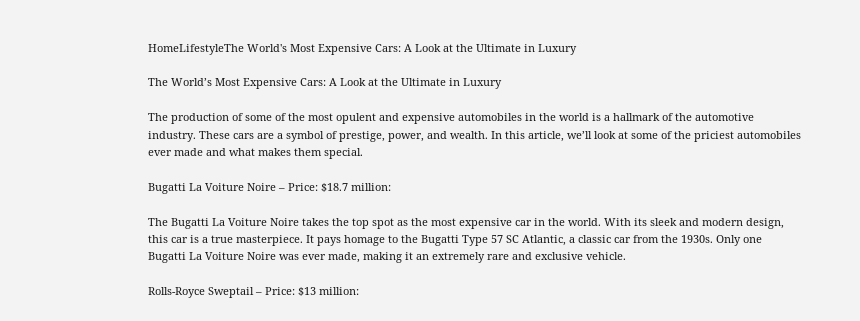HomeLifestyleThe World's Most Expensive Cars: A Look at the Ultimate in Luxury

The World’s Most Expensive Cars: A Look at the Ultimate in Luxury

The production of some of the most opulent and expensive automobiles in the world is a hallmark of the automotive industry. These cars are a symbol of prestige, power, and wealth. In this article, we’ll look at some of the priciest automobiles ever made and what makes them special.

Bugatti La Voiture Noire – Price: $18.7 million:

The Bugatti La Voiture Noire takes the top spot as the most expensive car in the world. With its sleek and modern design, this car is a true masterpiece. It pays homage to the Bugatti Type 57 SC Atlantic, a classic car from the 1930s. Only one Bugatti La Voiture Noire was ever made, making it an extremely rare and exclusive vehicle.

Rolls-Royce Sweptail – Price: $13 million: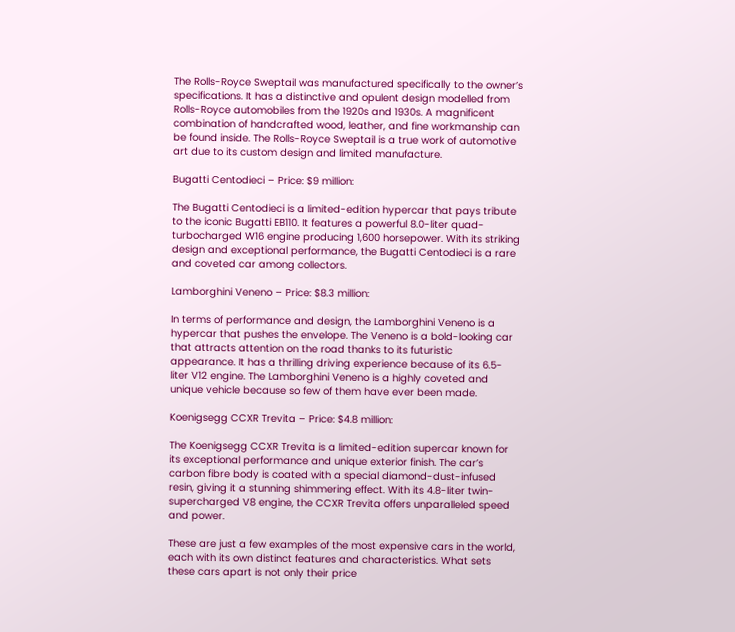The Rolls-Royce Sweptail was manufactured specifically to the owner’s specifications. It has a distinctive and opulent design modelled from Rolls-Royce automobiles from the 1920s and 1930s. A magnificent combination of handcrafted wood, leather, and fine workmanship can be found inside. The Rolls-Royce Sweptail is a true work of automotive art due to its custom design and limited manufacture.

Bugatti Centodieci – Price: $9 million:

The Bugatti Centodieci is a limited-edition hypercar that pays tribute to the iconic Bugatti EB110. It features a powerful 8.0-liter quad-turbocharged W16 engine producing 1,600 horsepower. With its striking design and exceptional performance, the Bugatti Centodieci is a rare and coveted car among collectors.

Lamborghini Veneno – Price: $8.3 million:

In terms of performance and design, the Lamborghini Veneno is a hypercar that pushes the envelope. The Veneno is a bold-looking car that attracts attention on the road thanks to its futuristic appearance. It has a thrilling driving experience because of its 6.5-liter V12 engine. The Lamborghini Veneno is a highly coveted and unique vehicle because so few of them have ever been made.

Koenigsegg CCXR Trevita – Price: $4.8 million:

The Koenigsegg CCXR Trevita is a limited-edition supercar known for its exceptional performance and unique exterior finish. The car’s carbon fibre body is coated with a special diamond-dust-infused resin, giving it a stunning shimmering effect. With its 4.8-liter twin-supercharged V8 engine, the CCXR Trevita offers unparalleled speed and power.

These are just a few examples of the most expensive cars in the world, each with its own distinct features and characteristics. What sets these cars apart is not only their price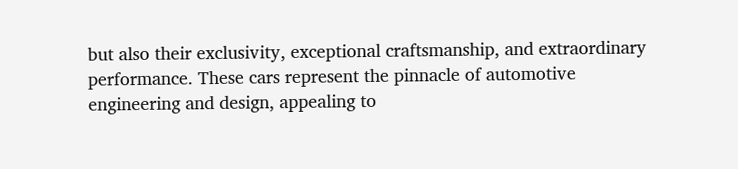but also their exclusivity, exceptional craftsmanship, and extraordinary performance. These cars represent the pinnacle of automotive engineering and design, appealing to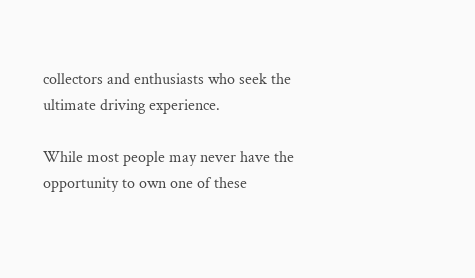collectors and enthusiasts who seek the ultimate driving experience.

While most people may never have the opportunity to own one of these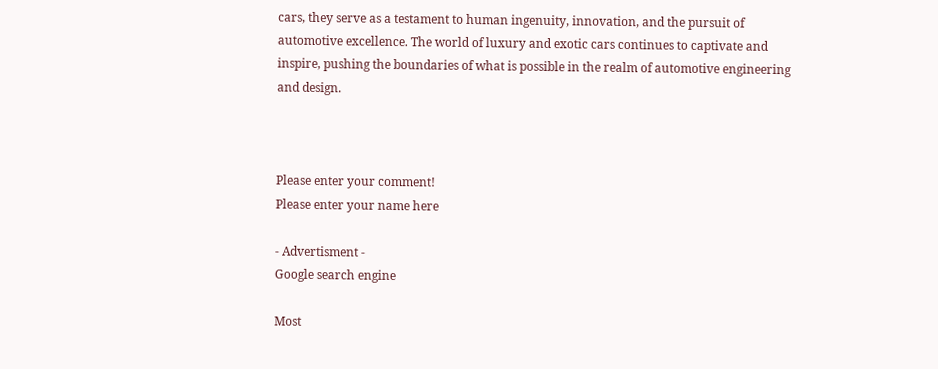cars, they serve as a testament to human ingenuity, innovation, and the pursuit of automotive excellence. The world of luxury and exotic cars continues to captivate and inspire, pushing the boundaries of what is possible in the realm of automotive engineering and design.



Please enter your comment!
Please enter your name here

- Advertisment -
Google search engine

Most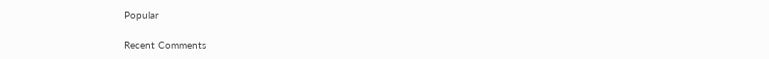Popular

Recent Comments